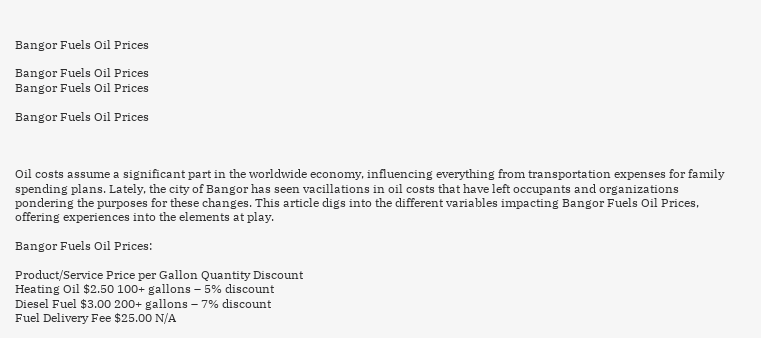Bangor Fuels Oil Prices

Bangor Fuels Oil Prices
Bangor Fuels Oil Prices

Bangor Fuels Oil Prices



Oil costs assume a significant part in the worldwide economy, influencing everything from transportation expenses for family spending plans. Lately, the city of Bangor has seen vacillations in oil costs that have left occupants and organizations pondering the purposes for these changes. This article digs into the different variables impacting Bangor Fuels Oil Prices, offering experiences into the elements at play.

Bangor Fuels Oil Prices:

Product/Service Price per Gallon Quantity Discount
Heating Oil $2.50 100+ gallons – 5% discount
Diesel Fuel $3.00 200+ gallons – 7% discount
Fuel Delivery Fee $25.00 N/A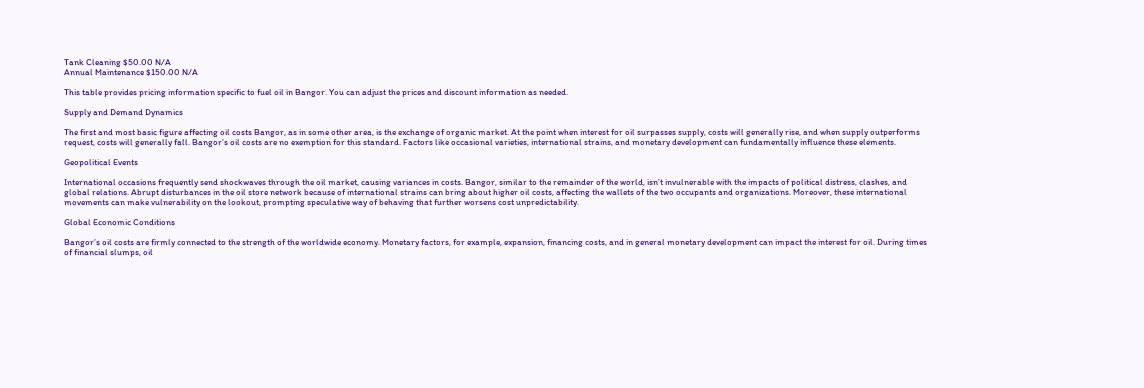Tank Cleaning $50.00 N/A
Annual Maintenance $150.00 N/A

This table provides pricing information specific to fuel oil in Bangor. You can adjust the prices and discount information as needed.

Supply and Demand Dynamics

The first and most basic figure affecting oil costs Bangor, as in some other area, is the exchange of organic market. At the point when interest for oil surpasses supply, costs will generally rise, and when supply outperforms request, costs will generally fall. Bangor’s oil costs are no exemption for this standard. Factors like occasional varieties, international strains, and monetary development can fundamentally influence these elements.

Geopolitical Events

International occasions frequently send shockwaves through the oil market, causing variances in costs. Bangor, similar to the remainder of the world, isn’t invulnerable with the impacts of political distress, clashes, and global relations. Abrupt disturbances in the oil store network because of international strains can bring about higher oil costs, affecting the wallets of the two occupants and organizations. Moreover, these international movements can make vulnerability on the lookout, prompting speculative way of behaving that further worsens cost unpredictability.

Global Economic Conditions

Bangor’s oil costs are firmly connected to the strength of the worldwide economy. Monetary factors, for example, expansion, financing costs, and in general monetary development can impact the interest for oil. During times of financial slumps, oil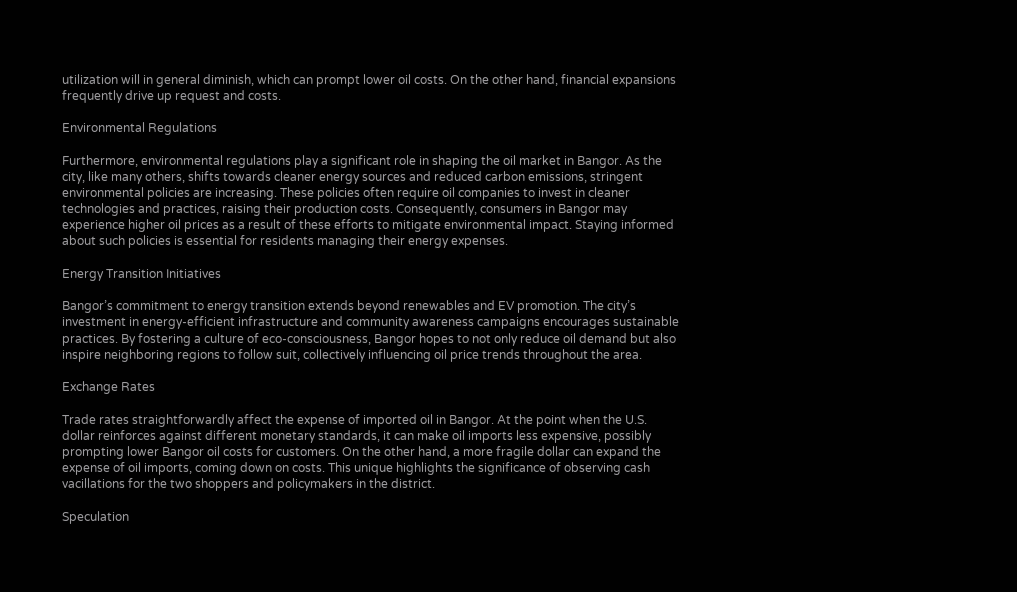utilization will in general diminish, which can prompt lower oil costs. On the other hand, financial expansions frequently drive up request and costs.

Environmental Regulations

Furthermore, environmental regulations play a significant role in shaping the oil market in Bangor. As the city, like many others, shifts towards cleaner energy sources and reduced carbon emissions, stringent environmental policies are increasing. These policies often require oil companies to invest in cleaner technologies and practices, raising their production costs. Consequently, consumers in Bangor may experience higher oil prices as a result of these efforts to mitigate environmental impact. Staying informed about such policies is essential for residents managing their energy expenses.

Energy Transition Initiatives

Bangor’s commitment to energy transition extends beyond renewables and EV promotion. The city’s investment in energy-efficient infrastructure and community awareness campaigns encourages sustainable practices. By fostering a culture of eco-consciousness, Bangor hopes to not only reduce oil demand but also inspire neighboring regions to follow suit, collectively influencing oil price trends throughout the area.

Exchange Rates

Trade rates straightforwardly affect the expense of imported oil in Bangor. At the point when the U.S. dollar reinforces against different monetary standards, it can make oil imports less expensive, possibly prompting lower Bangor oil costs for customers. On the other hand, a more fragile dollar can expand the expense of oil imports, coming down on costs. This unique highlights the significance of observing cash vacillations for the two shoppers and policymakers in the district.

Speculation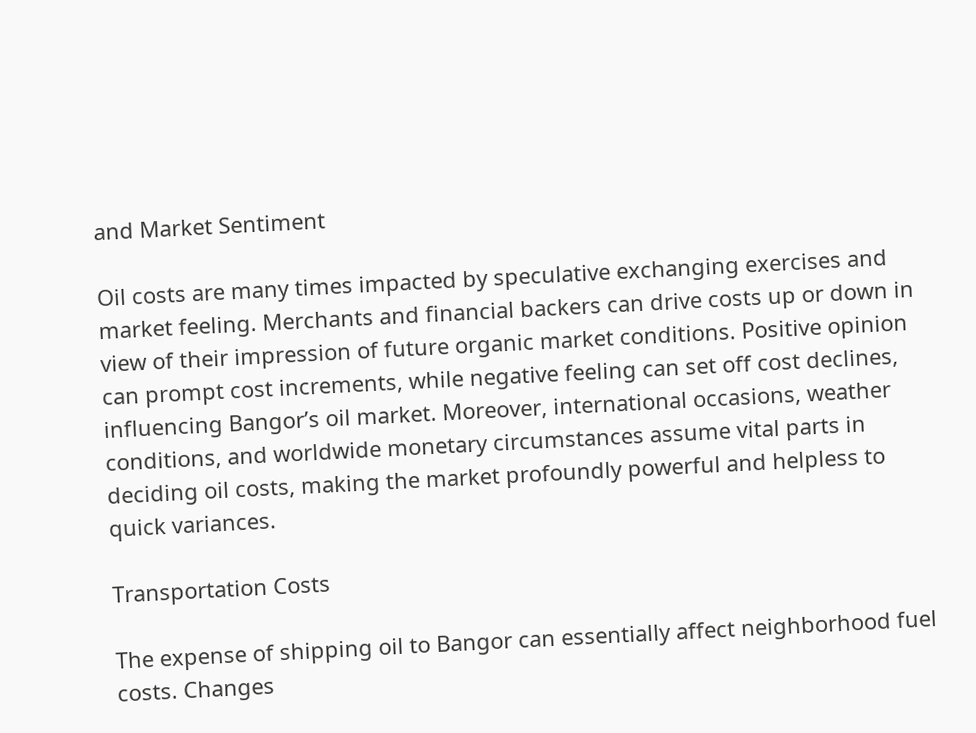and Market Sentiment

Oil costs are many times impacted by speculative exchanging exercises and market feeling. Merchants and financial backers can drive costs up or down in view of their impression of future organic market conditions. Positive opinion can prompt cost increments, while negative feeling can set off cost declines, influencing Bangor’s oil market. Moreover, international occasions, weather conditions, and worldwide monetary circumstances assume vital parts in deciding oil costs, making the market profoundly powerful and helpless to quick variances.

Transportation Costs

The expense of shipping oil to Bangor can essentially affect neighborhood fuel costs. Changes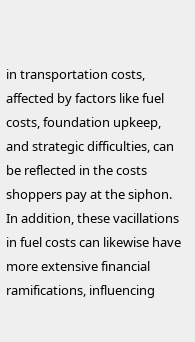in transportation costs, affected by factors like fuel costs, foundation upkeep, and strategic difficulties, can be reflected in the costs shoppers pay at the siphon. In addition, these vacillations in fuel costs can likewise have more extensive financial ramifications, influencing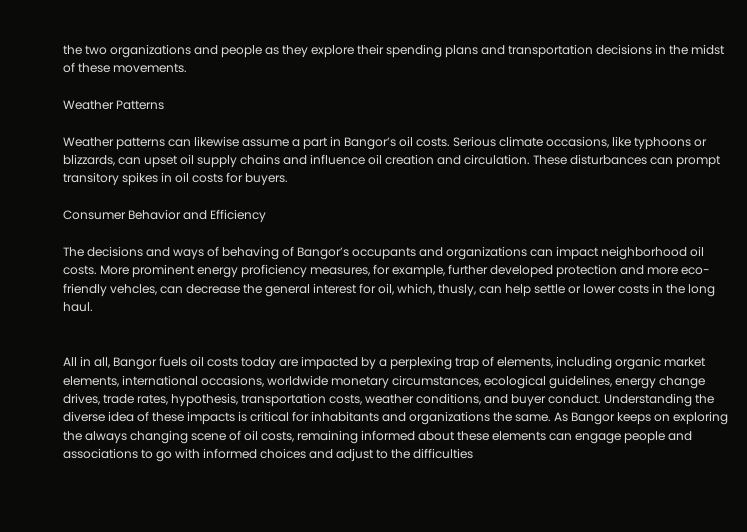the two organizations and people as they explore their spending plans and transportation decisions in the midst of these movements.

Weather Patterns

Weather patterns can likewise assume a part in Bangor’s oil costs. Serious climate occasions, like typhoons or blizzards, can upset oil supply chains and influence oil creation and circulation. These disturbances can prompt transitory spikes in oil costs for buyers.

Consumer Behavior and Efficiency

The decisions and ways of behaving of Bangor’s occupants and organizations can impact neighborhood oil costs. More prominent energy proficiency measures, for example, further developed protection and more eco-friendly vehcles, can decrease the general interest for oil, which, thusly, can help settle or lower costs in the long haul.


All in all, Bangor fuels oil costs today are impacted by a perplexing trap of elements, including organic market elements, international occasions, worldwide monetary circumstances, ecological guidelines, energy change drives, trade rates, hypothesis, transportation costs, weather conditions, and buyer conduct. Understanding the diverse idea of these impacts is critical for inhabitants and organizations the same. As Bangor keeps on exploring the always changing scene of oil costs, remaining informed about these elements can engage people and associations to go with informed choices and adjust to the difficulties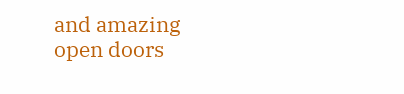and amazing open doors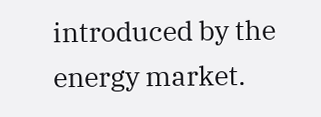introduced by the energy market.